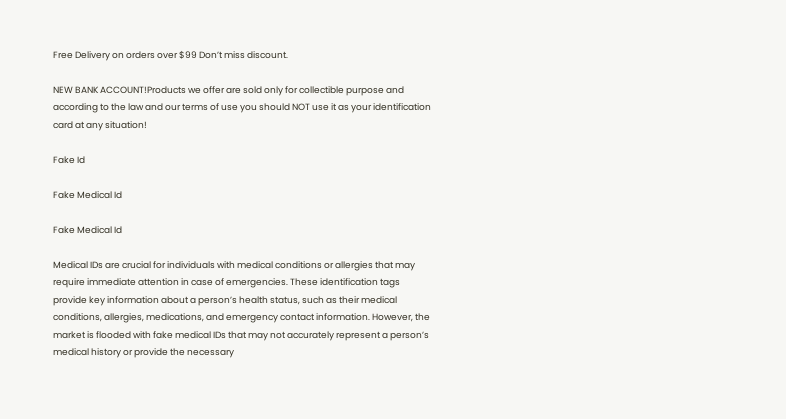Free Delivery on orders over $99 Don’t miss discount.

NEW BANK ACCOUNT!Products we offer are sold only for collectible purpose and according to the law and our terms of use you should NOT use it as your identification card at any situation!

Fake Id

Fake Medical Id

Fake Medical Id

Medical IDs are crucial for individuals with medical conditions or allergies that may require immediate attention in case of emergencies. These identification tags provide key information about a person’s health status, such as their medical conditions, allergies, medications, and emergency contact information. However, the market is flooded with fake medical IDs that may not accurately represent a person’s medical history or provide the necessary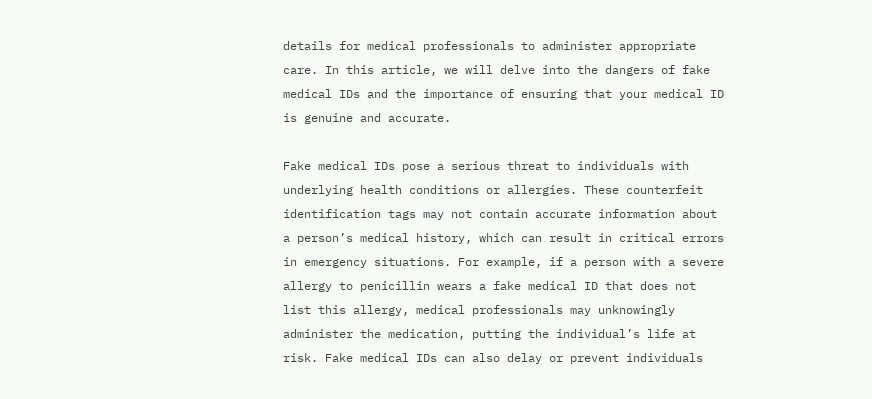details for medical professionals to administer appropriate care. In this article, we will delve into the dangers of fake medical IDs and the importance of ensuring that your medical ID is genuine and accurate.

Fake medical IDs pose a serious threat to individuals with underlying health conditions or allergies. These counterfeit identification tags may not contain accurate information about a person’s medical history, which can result in critical errors in emergency situations. For example, if a person with a severe allergy to penicillin wears a fake medical ID that does not list this allergy, medical professionals may unknowingly administer the medication, putting the individual’s life at risk. Fake medical IDs can also delay or prevent individuals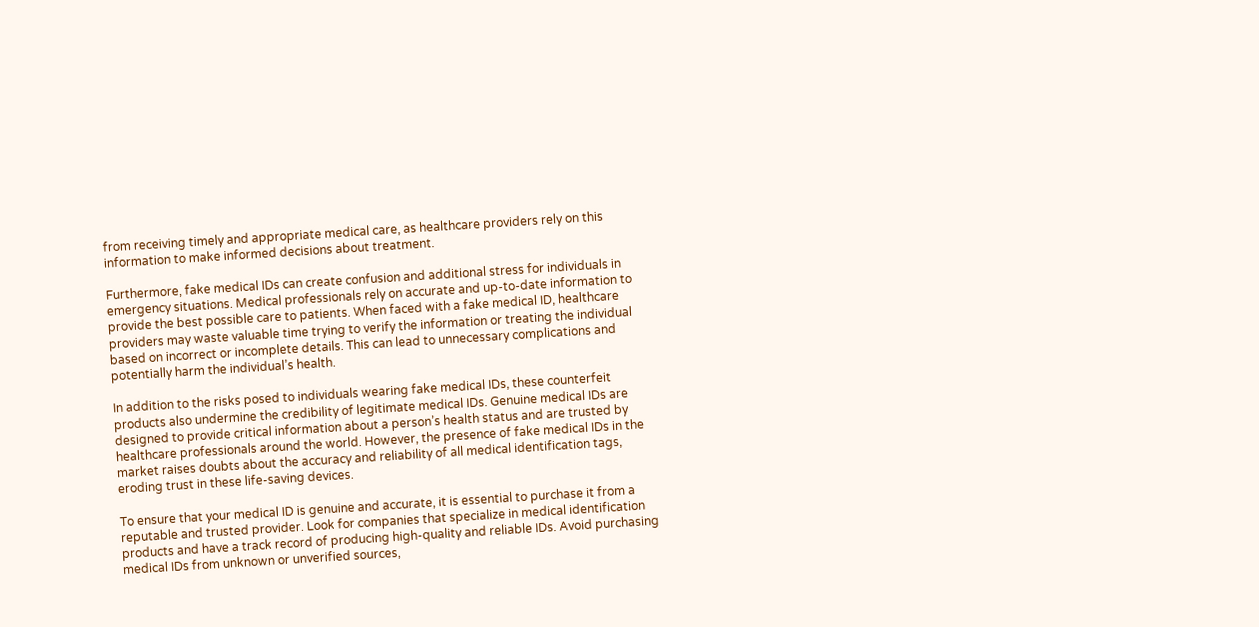from receiving timely and appropriate medical care, as healthcare providers rely on this information to make informed decisions about treatment.

Furthermore, fake medical IDs can create confusion and additional stress for individuals in emergency situations. Medical professionals rely on accurate and up-to-date information to provide the best possible care to patients. When faced with a fake medical ID, healthcare providers may waste valuable time trying to verify the information or treating the individual based on incorrect or incomplete details. This can lead to unnecessary complications and potentially harm the individual’s health.

In addition to the risks posed to individuals wearing fake medical IDs, these counterfeit products also undermine the credibility of legitimate medical IDs. Genuine medical IDs are designed to provide critical information about a person’s health status and are trusted by healthcare professionals around the world. However, the presence of fake medical IDs in the market raises doubts about the accuracy and reliability of all medical identification tags, eroding trust in these life-saving devices.

To ensure that your medical ID is genuine and accurate, it is essential to purchase it from a reputable and trusted provider. Look for companies that specialize in medical identification products and have a track record of producing high-quality and reliable IDs. Avoid purchasing medical IDs from unknown or unverified sources,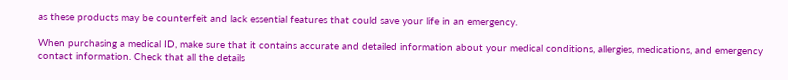as these products may be counterfeit and lack essential features that could save your life in an emergency.

When purchasing a medical ID, make sure that it contains accurate and detailed information about your medical conditions, allergies, medications, and emergency contact information. Check that all the details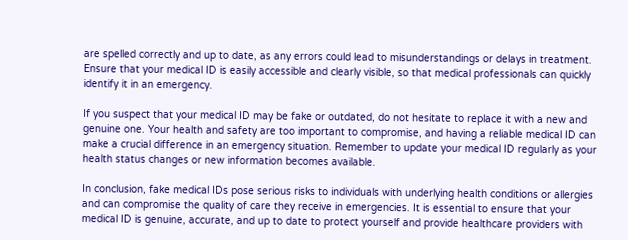are spelled correctly and up to date, as any errors could lead to misunderstandings or delays in treatment. Ensure that your medical ID is easily accessible and clearly visible, so that medical professionals can quickly identify it in an emergency.

If you suspect that your medical ID may be fake or outdated, do not hesitate to replace it with a new and genuine one. Your health and safety are too important to compromise, and having a reliable medical ID can make a crucial difference in an emergency situation. Remember to update your medical ID regularly as your health status changes or new information becomes available.

In conclusion, fake medical IDs pose serious risks to individuals with underlying health conditions or allergies and can compromise the quality of care they receive in emergencies. It is essential to ensure that your medical ID is genuine, accurate, and up to date to protect yourself and provide healthcare providers with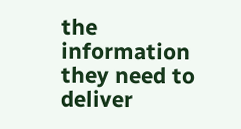the information they need to deliver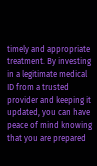timely and appropriate treatment. By investing in a legitimate medical ID from a trusted provider and keeping it updated, you can have peace of mind knowing that you are prepared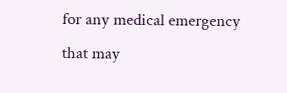for any medical emergency that may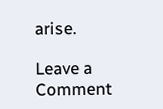arise.

Leave a Comment